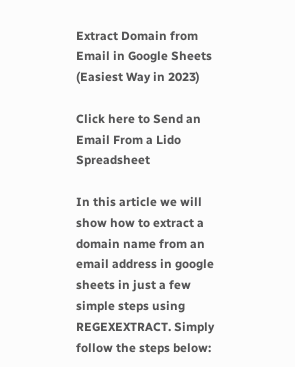Extract Domain from Email in Google Sheets (Easiest Way in 2023)

Click here to Send an Email From a Lido Spreadsheet

In this article we will show how to extract a domain name from an email address in google sheets in just a few simple steps using REGEXEXTRACT. Simply follow the steps below: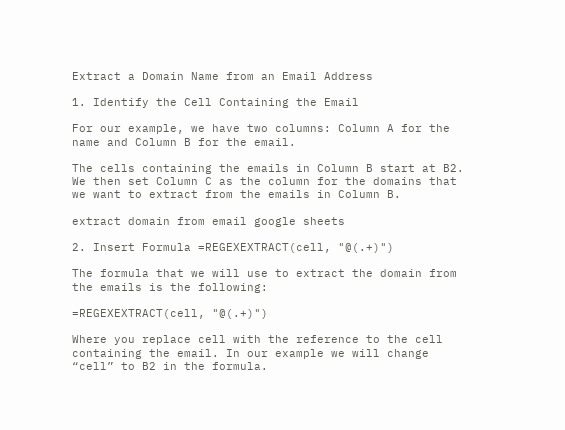Extract a Domain Name from an Email Address

1. Identify the Cell Containing the Email

For our example, we have two columns: Column A for the name and Column B for the email.

The cells containing the emails in Column B start at B2. We then set Column C as the column for the domains that we want to extract from the emails in Column B.

extract domain from email google sheets

2. Insert Formula =REGEXEXTRACT(cell, "@(.+)")

The formula that we will use to extract the domain from the emails is the following:

=REGEXEXTRACT(cell, "@(.+)")

Where you replace cell with the reference to the cell containing the email. In our example we will change “cell” to B2 in the formula.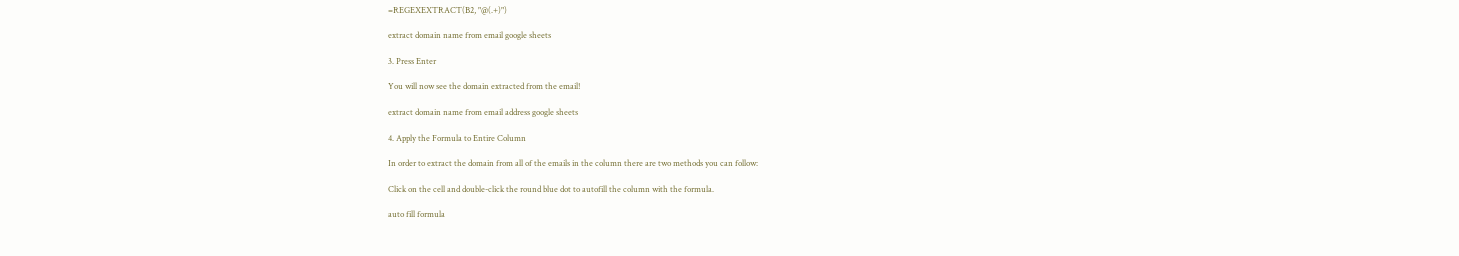=REGEXEXTRACT(B2, "@(.+)")

extract domain name from email google sheets

3. Press Enter

You will now see the domain extracted from the email!

extract domain name from email address google sheets

4. Apply the Formula to Entire Column

In order to extract the domain from all of the emails in the column there are two methods you can follow:

Click on the cell and double-click the round blue dot to autofill the column with the formula.

auto fill formula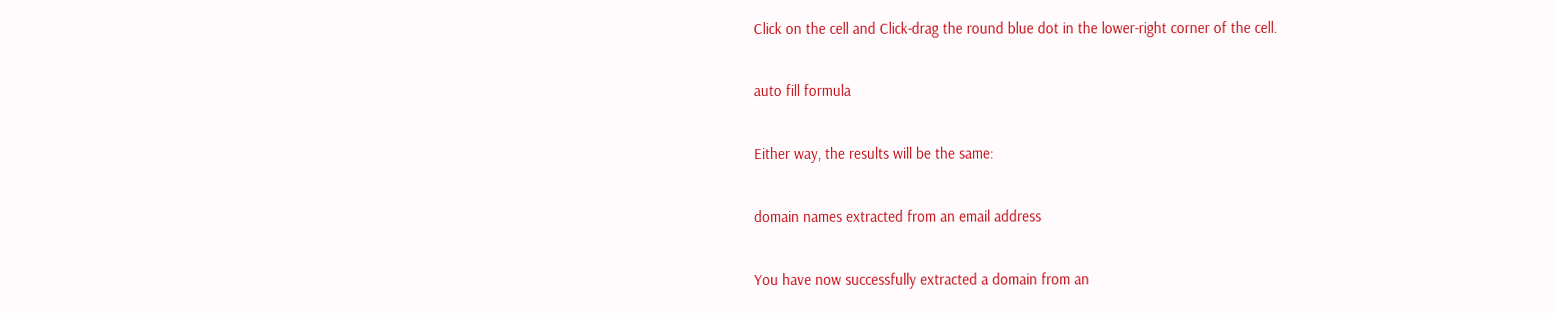Click on the cell and Click-drag the round blue dot in the lower-right corner of the cell.

auto fill formula

Either way, the results will be the same:

domain names extracted from an email address

You have now successfully extracted a domain from an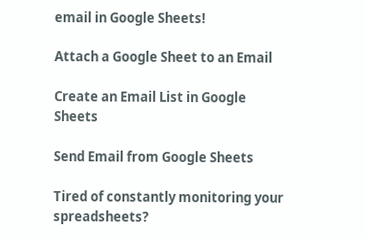email in Google Sheets!

Attach a Google Sheet to an Email

Create an Email List in Google Sheets

Send Email from Google Sheets

Tired of constantly monitoring your spreadsheets?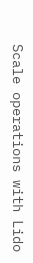Scale operations with Lido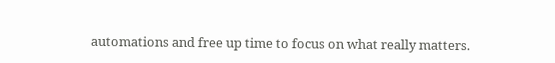automations and free up time to focus on what really matters.